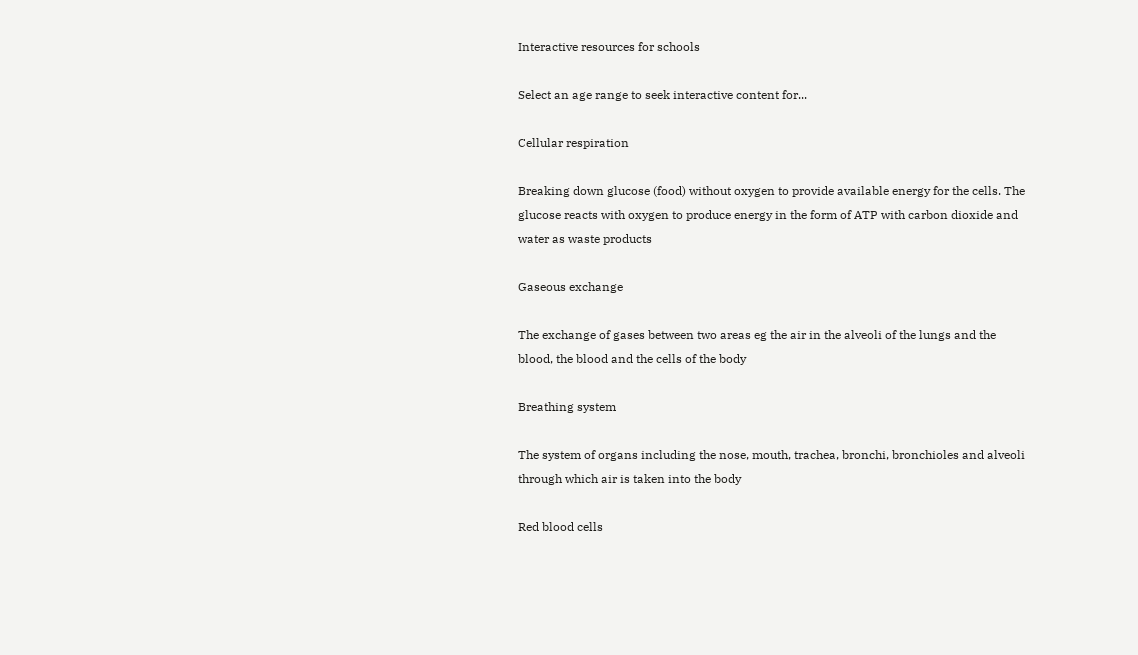Interactive resources for schools

Select an age range to seek interactive content for...

Cellular respiration

Breaking down glucose (food) without oxygen to provide available energy for the cells. The glucose reacts with oxygen to produce energy in the form of ATP with carbon dioxide and water as waste products

Gaseous exchange

The exchange of gases between two areas eg the air in the alveoli of the lungs and the blood, the blood and the cells of the body

Breathing system

The system of organs including the nose, mouth, trachea, bronchi, bronchioles and alveoli through which air is taken into the body

Red blood cells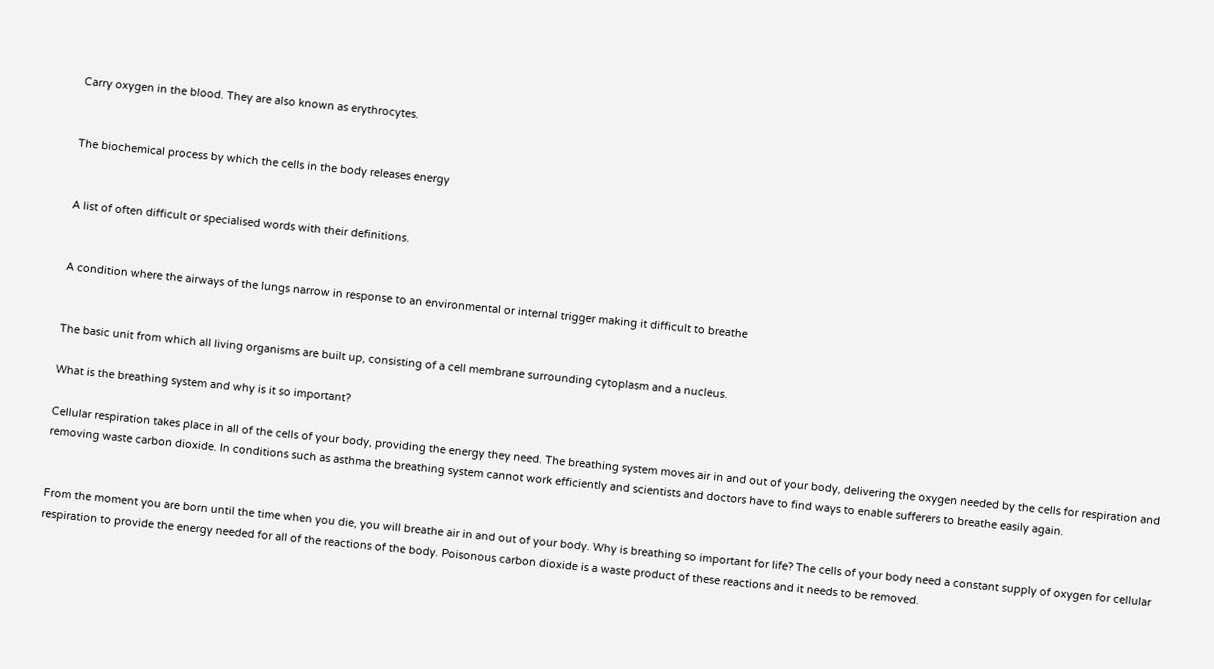Carry oxygen in the blood. They are also known as erythrocytes.


The biochemical process by which the cells in the body releases energy


A list of often difficult or specialised words with their definitions.


A condition where the airways of the lungs narrow in response to an environmental or internal trigger making it difficult to breathe


The basic unit from which all living organisms are built up, consisting of a cell membrane surrounding cytoplasm and a nucleus.

What is the breathing system and why is it so important?

Cellular respiration takes place in all of the cells of your body, providing the energy they need. The breathing system moves air in and out of your body, delivering the oxygen needed by the cells for respiration and removing waste carbon dioxide. In conditions such as asthma the breathing system cannot work efficiently and scientists and doctors have to find ways to enable sufferers to breathe easily again.


From the moment you are born until the time when you die, you will breathe air in and out of your body. Why is breathing so important for life? The cells of your body need a constant supply of oxygen for cellular respiration to provide the energy needed for all of the reactions of the body. Poisonous carbon dioxide is a waste product of these reactions and it needs to be removed.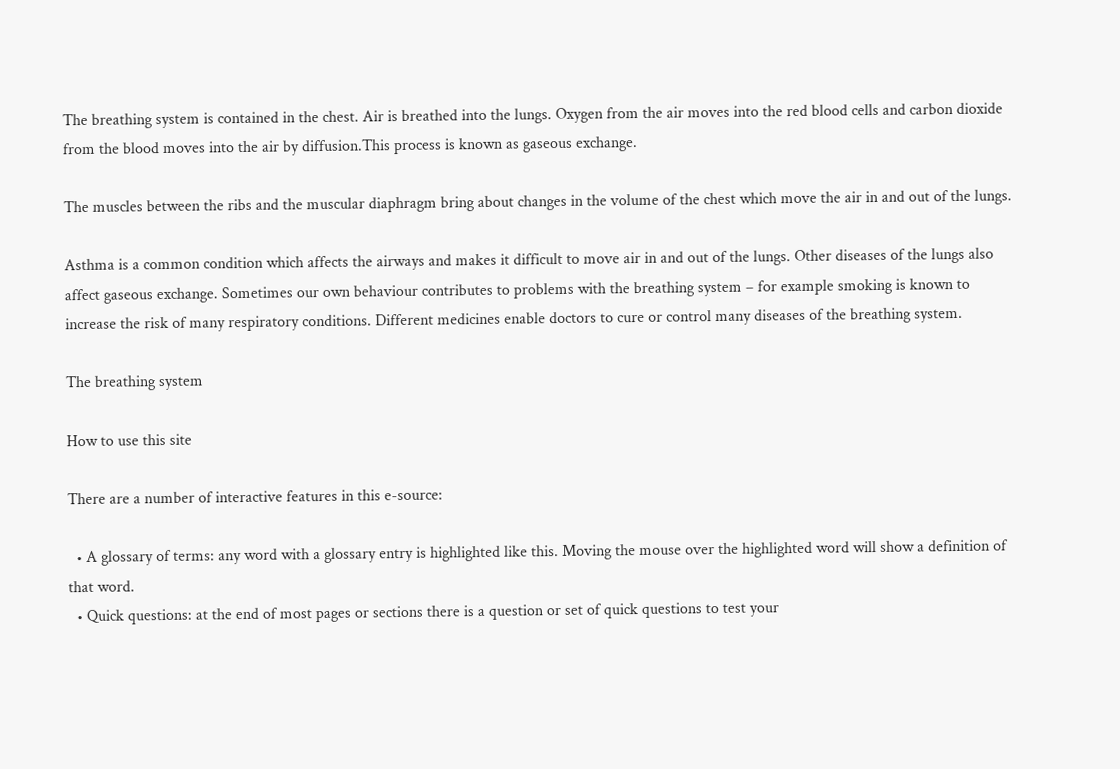The breathing system is contained in the chest. Air is breathed into the lungs. Oxygen from the air moves into the red blood cells and carbon dioxide from the blood moves into the air by diffusion.This process is known as gaseous exchange.

The muscles between the ribs and the muscular diaphragm bring about changes in the volume of the chest which move the air in and out of the lungs.

Asthma is a common condition which affects the airways and makes it difficult to move air in and out of the lungs. Other diseases of the lungs also affect gaseous exchange. Sometimes our own behaviour contributes to problems with the breathing system – for example smoking is known to increase the risk of many respiratory conditions. Different medicines enable doctors to cure or control many diseases of the breathing system.

The breathing system

How to use this site

There are a number of interactive features in this e-source:

  • A glossary of terms: any word with a glossary entry is highlighted like this. Moving the mouse over the highlighted word will show a definition of that word.
  • Quick questions: at the end of most pages or sections there is a question or set of quick questions to test your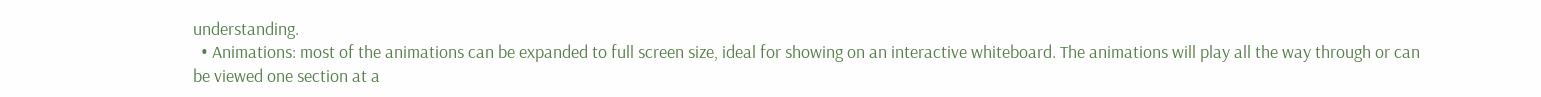understanding.
  • Animations: most of the animations can be expanded to full screen size, ideal for showing on an interactive whiteboard. The animations will play all the way through or can be viewed one section at a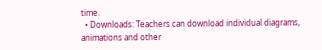time.
  • Downloads: Teachers can download individual diagrams, animations and other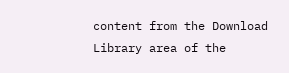content from the Download Library area of the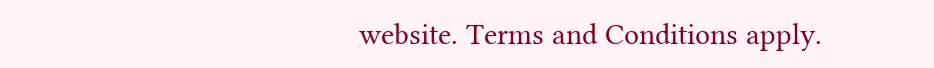website. Terms and Conditions apply.